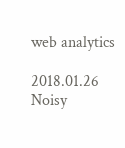web analytics

2018.01.26 Noisy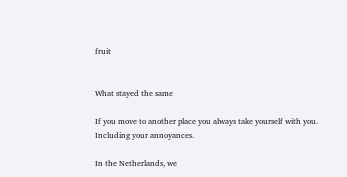fruit


What stayed the same

If you move to another place you always take yourself with you. Including your annoyances.

In the Netherlands, we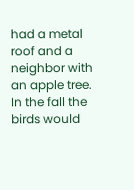had a metal roof and a neighbor with an apple tree. In the fall the birds would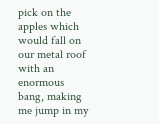pick on the apples which would fall on our metal roof with an enormous bang, making me jump in my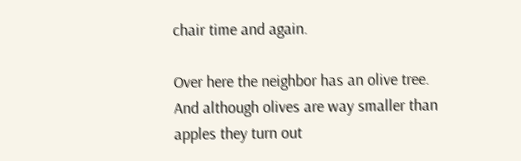chair time and again.

Over here the neighbor has an olive tree. And although olives are way smaller than apples they turn out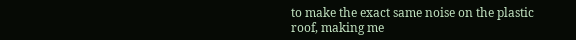to make the exact same noise on the plastic roof, making me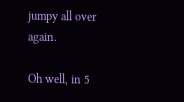jumpy all over again.

Oh well, in 5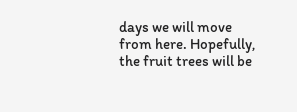days we will move from here. Hopefully, the fruit trees will be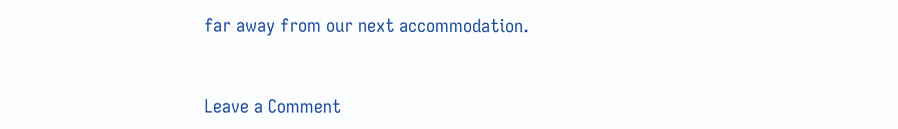far away from our next accommodation.


Leave a Comment